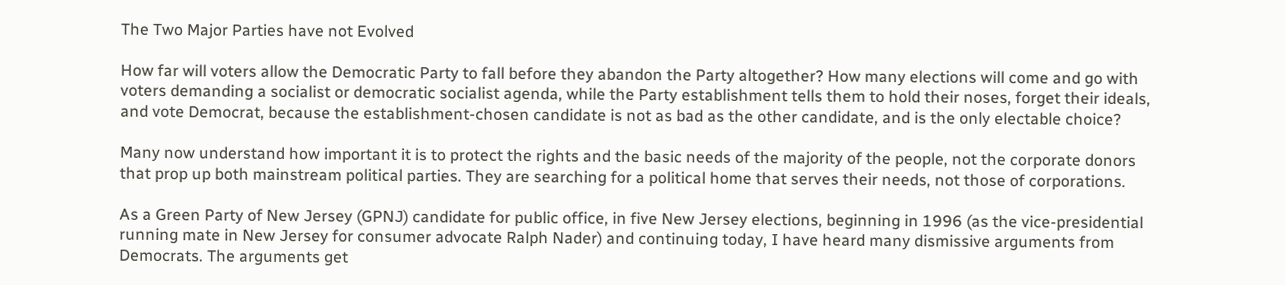The Two Major Parties have not Evolved

How far will voters allow the Democratic Party to fall before they abandon the Party altogether? How many elections will come and go with voters demanding a socialist or democratic socialist agenda, while the Party establishment tells them to hold their noses, forget their ideals, and vote Democrat, because the establishment-chosen candidate is not as bad as the other candidate, and is the only electable choice?

Many now understand how important it is to protect the rights and the basic needs of the majority of the people, not the corporate donors that prop up both mainstream political parties. They are searching for a political home that serves their needs, not those of corporations.

As a Green Party of New Jersey (GPNJ) candidate for public office, in five New Jersey elections, beginning in 1996 (as the vice-presidential running mate in New Jersey for consumer advocate Ralph Nader) and continuing today, I have heard many dismissive arguments from Democrats. The arguments get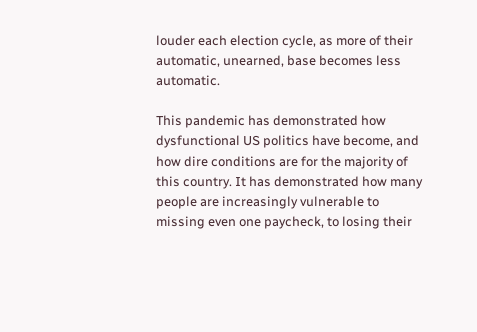louder each election cycle, as more of their automatic, unearned, base becomes less automatic.

This pandemic has demonstrated how dysfunctional US politics have become, and how dire conditions are for the majority of this country. It has demonstrated how many people are increasingly vulnerable to missing even one paycheck, to losing their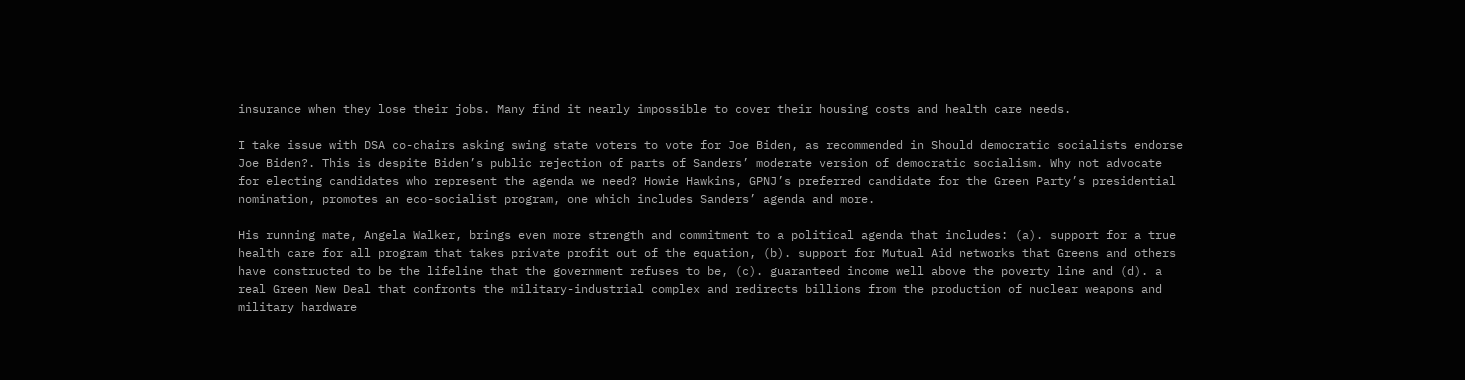insurance when they lose their jobs. Many find it nearly impossible to cover their housing costs and health care needs.

I take issue with DSA co-chairs asking swing state voters to vote for Joe Biden, as recommended in Should democratic socialists endorse Joe Biden?. This is despite Biden’s public rejection of parts of Sanders’ moderate version of democratic socialism. Why not advocate for electing candidates who represent the agenda we need? Howie Hawkins, GPNJ’s preferred candidate for the Green Party’s presidential nomination, promotes an eco-socialist program, one which includes Sanders’ agenda and more.

His running mate, Angela Walker, brings even more strength and commitment to a political agenda that includes: (a). support for a true health care for all program that takes private profit out of the equation, (b). support for Mutual Aid networks that Greens and others have constructed to be the lifeline that the government refuses to be, (c). guaranteed income well above the poverty line and (d). a real Green New Deal that confronts the military-industrial complex and redirects billions from the production of nuclear weapons and military hardware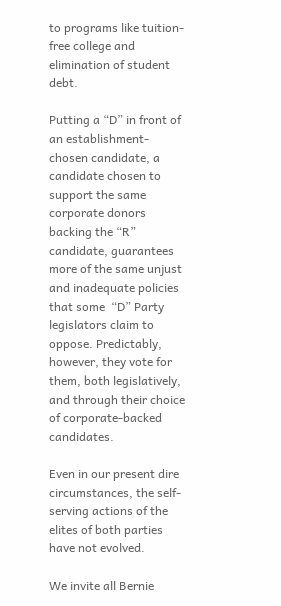to programs like tuition-free college and elimination of student debt.

Putting a “D” in front of an establishment-chosen candidate, a candidate chosen to support the same corporate donors backing the “R” candidate, guarantees more of the same unjust and inadequate policies that some  “D” Party legislators claim to oppose. Predictably, however, they vote for them, both legislatively, and through their choice of corporate-backed candidates.

Even in our present dire circumstances, the self-serving actions of the elites of both parties have not evolved.

We invite all Bernie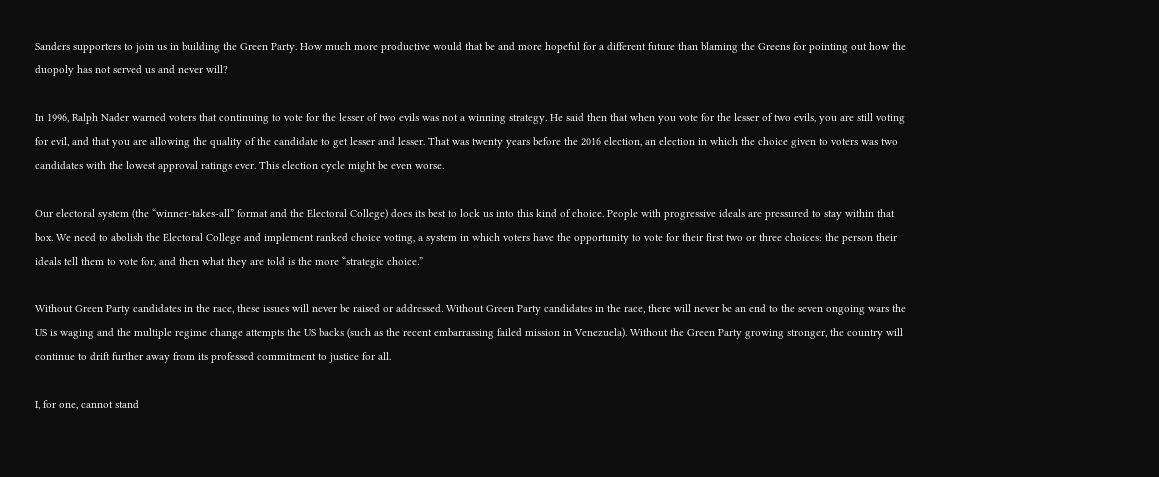Sanders supporters to join us in building the Green Party. How much more productive would that be and more hopeful for a different future than blaming the Greens for pointing out how the duopoly has not served us and never will?

In 1996, Ralph Nader warned voters that continuing to vote for the lesser of two evils was not a winning strategy. He said then that when you vote for the lesser of two evils, you are still voting for evil, and that you are allowing the quality of the candidate to get lesser and lesser. That was twenty years before the 2016 election, an election in which the choice given to voters was two candidates with the lowest approval ratings ever. This election cycle might be even worse.

Our electoral system (the “winner-takes-all” format and the Electoral College) does its best to lock us into this kind of choice. People with progressive ideals are pressured to stay within that box. We need to abolish the Electoral College and implement ranked choice voting, a system in which voters have the opportunity to vote for their first two or three choices: the person their ideals tell them to vote for, and then what they are told is the more “strategic choice.”

Without Green Party candidates in the race, these issues will never be raised or addressed. Without Green Party candidates in the race, there will never be an end to the seven ongoing wars the US is waging and the multiple regime change attempts the US backs (such as the recent embarrassing failed mission in Venezuela). Without the Green Party growing stronger, the country will continue to drift further away from its professed commitment to justice for all.

I, for one, cannot stand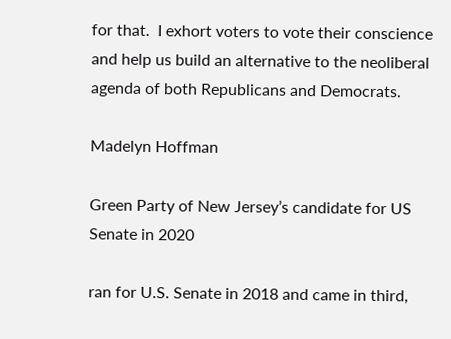for that.  I exhort voters to vote their conscience and help us build an alternative to the neoliberal agenda of both Republicans and Democrats.

Madelyn Hoffman

Green Party of New Jersey’s candidate for US Senate in 2020

ran for U.S. Senate in 2018 and came in third,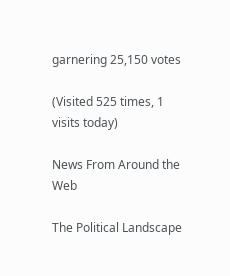garnering 25,150 votes

(Visited 525 times, 1 visits today)

News From Around the Web

The Political Landscape